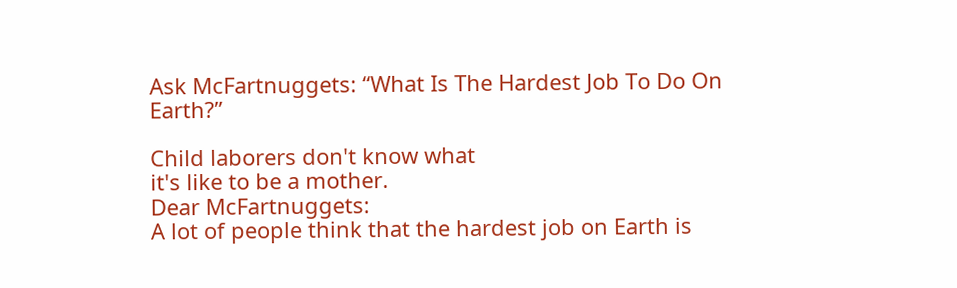Ask McFartnuggets: “What Is The Hardest Job To Do On Earth?”

Child laborers don't know what
it's like to be a mother.
Dear McFartnuggets:
A lot of people think that the hardest job on Earth is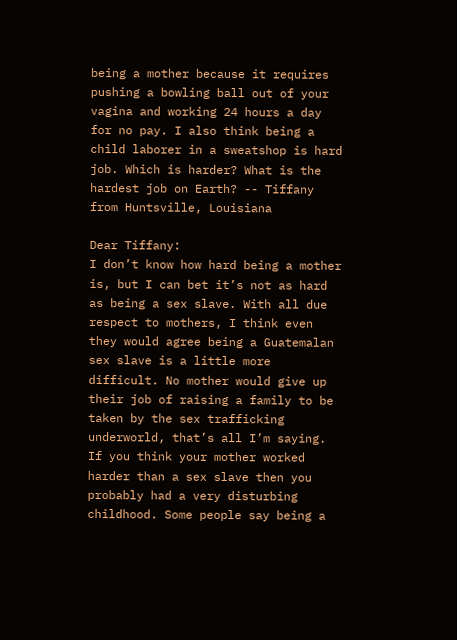being a mother because it requires pushing a bowling ball out of your vagina and working 24 hours a day for no pay. I also think being a child laborer in a sweatshop is hard job. Which is harder? What is the hardest job on Earth? -- Tiffany from Huntsville, Louisiana

Dear Tiffany:
I don’t know how hard being a mother is, but I can bet it’s not as hard as being a sex slave. With all due respect to mothers, I think even they would agree being a Guatemalan sex slave is a little more difficult. No mother would give up their job of raising a family to be taken by the sex trafficking underworld, that’s all I’m saying. If you think your mother worked harder than a sex slave then you probably had a very disturbing childhood. Some people say being a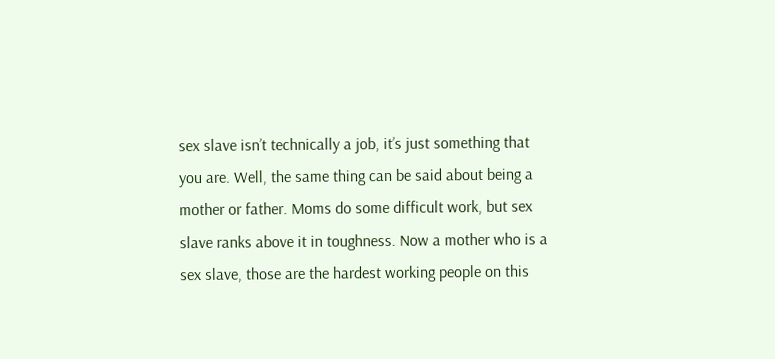sex slave isn’t technically a job, it’s just something that you are. Well, the same thing can be said about being a mother or father. Moms do some difficult work, but sex slave ranks above it in toughness. Now a mother who is a sex slave, those are the hardest working people on this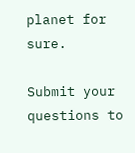planet for sure.

Submit your questions to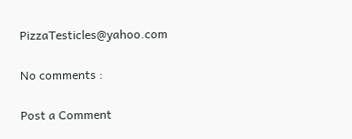PizzaTesticles@yahoo.com

No comments :

Post a Comment